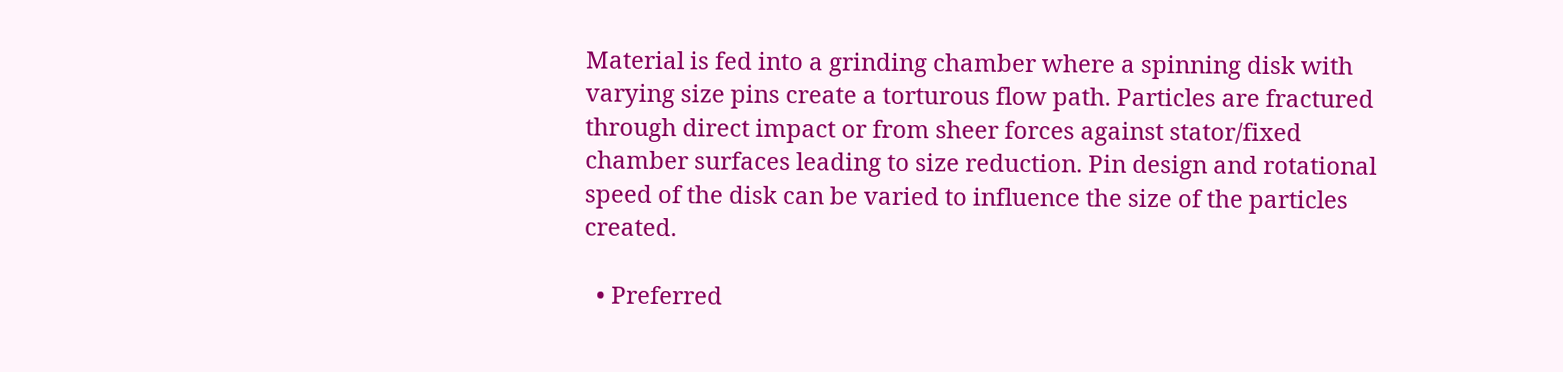Material is fed into a grinding chamber where a spinning disk with varying size pins create a torturous flow path. Particles are fractured through direct impact or from sheer forces against stator/fixed chamber surfaces leading to size reduction. Pin design and rotational speed of the disk can be varied to influence the size of the particles created.

  • Preferred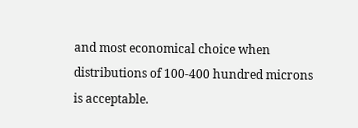and most economical choice when distributions of 100-400 hundred microns is acceptable.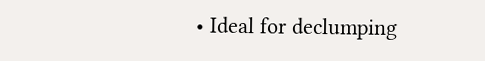• Ideal for declumping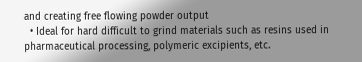and creating free flowing powder output
  • Ideal for hard difficult to grind materials such as resins used in pharmaceutical processing, polymeric excipients, etc.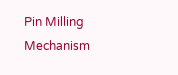Pin Milling Mechanism